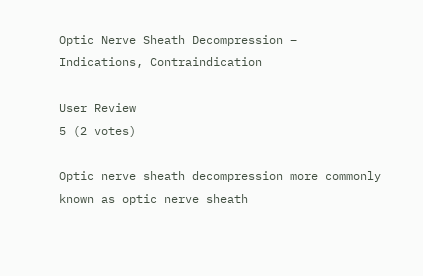Optic Nerve Sheath Decompression – Indications, Contraindication

User Review
5 (2 votes)

Optic nerve sheath decompression more commonly known as optic nerve sheath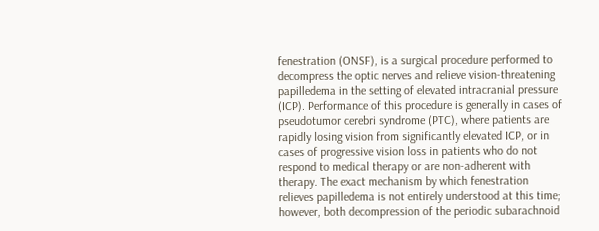fenestration (ONSF), is a surgical procedure performed to decompress the optic nerves and relieve vision-threatening papilledema in the setting of elevated intracranial pressure (ICP). Performance of this procedure is generally in cases of pseudotumor cerebri syndrome (PTC), where patients are rapidly losing vision from significantly elevated ICP, or in cases of progressive vision loss in patients who do not respond to medical therapy or are non-adherent with therapy. The exact mechanism by which fenestration relieves papilledema is not entirely understood at this time; however, both decompression of the periodic subarachnoid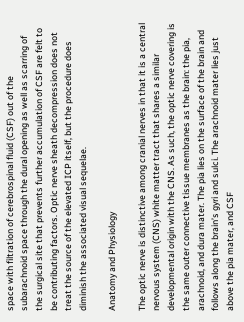space with filtration of cerebrospinal fluid (CSF) out of the subarachnoid space through the dural opening as well as scarring of the surgical site that prevents further accumulation of CSF are felt to be contributing factors. Optic nerve sheath decompression does not treat the source of the elevated ICP itself, but the procedure does diminish the associated visual sequelae.

Anatomy and Physiology

The optic nerve is distinctive among cranial nerves in that it is a central nervous system (CNS) white matter tract that shares a similar developmental origin with the CNS. As such, the optic nerve covering is the same outer connective tissue membranes as the brain: the pia, arachnoid, and dura mater. The pia lies on the surface of the brain and follows along the brain’s gyri and sulci. The arachnoid mater lies just above the pia mater, and CSF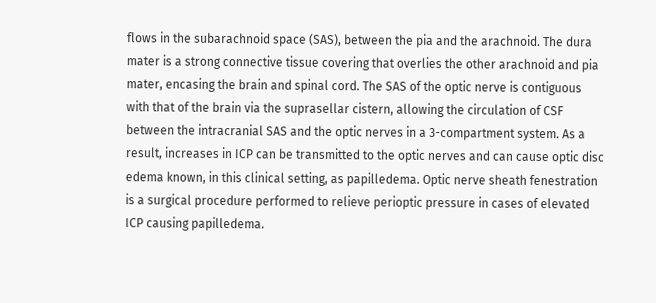flows in the subarachnoid space (SAS), between the pia and the arachnoid. The dura mater is a strong connective tissue covering that overlies the other arachnoid and pia mater, encasing the brain and spinal cord. The SAS of the optic nerve is contiguous with that of the brain via the suprasellar cistern, allowing the circulation of CSF between the intracranial SAS and the optic nerves in a 3-compartment system. As a result, increases in ICP can be transmitted to the optic nerves and can cause optic disc edema known, in this clinical setting, as papilledema. Optic nerve sheath fenestration is a surgical procedure performed to relieve perioptic pressure in cases of elevated ICP causing papilledema.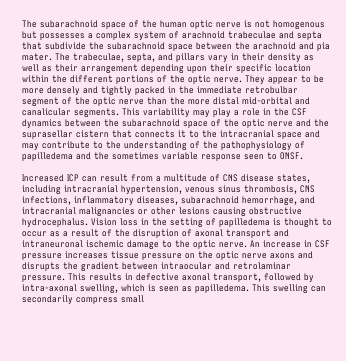The subarachnoid space of the human optic nerve is not homogenous but possesses a complex system of arachnoid trabeculae and septa that subdivide the subarachnoid space between the arachnoid and pia mater. The trabeculae, septa, and pillars vary in their density as well as their arrangement depending upon their specific location within the different portions of the optic nerve. They appear to be more densely and tightly packed in the immediate retrobulbar segment of the optic nerve than the more distal mid-orbital and canalicular segments. This variability may play a role in the CSF dynamics between the subarachnoid space of the optic nerve and the suprasellar cistern that connects it to the intracranial space and may contribute to the understanding of the pathophysiology of papilledema and the sometimes variable response seen to ONSF.

Increased ICP can result from a multitude of CNS disease states, including intracranial hypertension, venous sinus thrombosis, CNS infections, inflammatory diseases, subarachnoid hemorrhage, and intracranial malignancies or other lesions causing obstructive hydrocephalus. Vision loss in the setting of papilledema is thought to occur as a result of the disruption of axonal transport and intraneuronal ischemic damage to the optic nerve. An increase in CSF pressure increases tissue pressure on the optic nerve axons and disrupts the gradient between intraocular and retrolaminar pressure. This results in defective axonal transport, followed by intra-axonal swelling, which is seen as papilledema. This swelling can secondarily compress small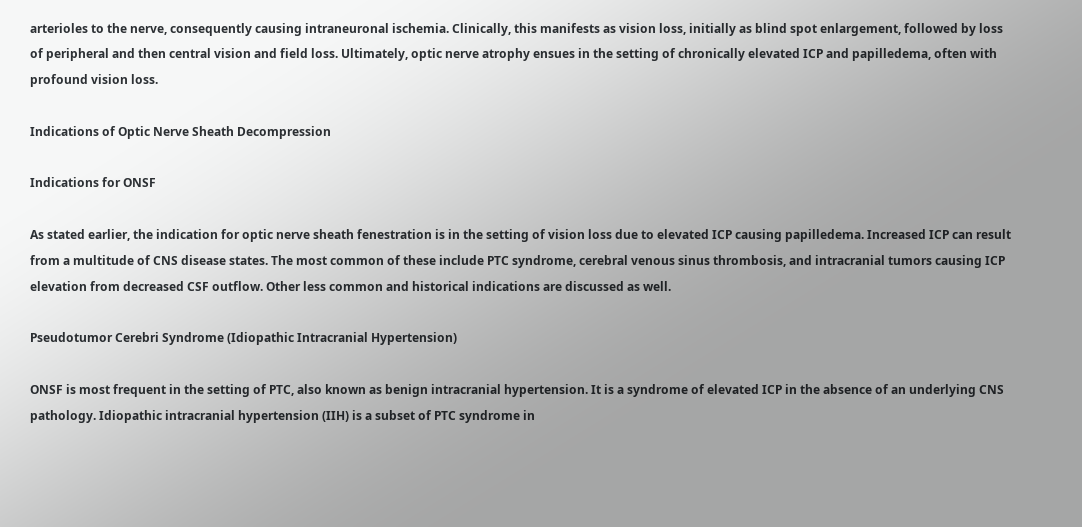arterioles to the nerve, consequently causing intraneuronal ischemia. Clinically, this manifests as vision loss, initially as blind spot enlargement, followed by loss of peripheral and then central vision and field loss. Ultimately, optic nerve atrophy ensues in the setting of chronically elevated ICP and papilledema, often with profound vision loss.

Indications of Optic Nerve Sheath Decompression

Indications for ONSF

As stated earlier, the indication for optic nerve sheath fenestration is in the setting of vision loss due to elevated ICP causing papilledema. Increased ICP can result from a multitude of CNS disease states. The most common of these include PTC syndrome, cerebral venous sinus thrombosis, and intracranial tumors causing ICP elevation from decreased CSF outflow. Other less common and historical indications are discussed as well.

Pseudotumor Cerebri Syndrome (Idiopathic Intracranial Hypertension)

ONSF is most frequent in the setting of PTC, also known as benign intracranial hypertension. It is a syndrome of elevated ICP in the absence of an underlying CNS pathology. Idiopathic intracranial hypertension (IIH) is a subset of PTC syndrome in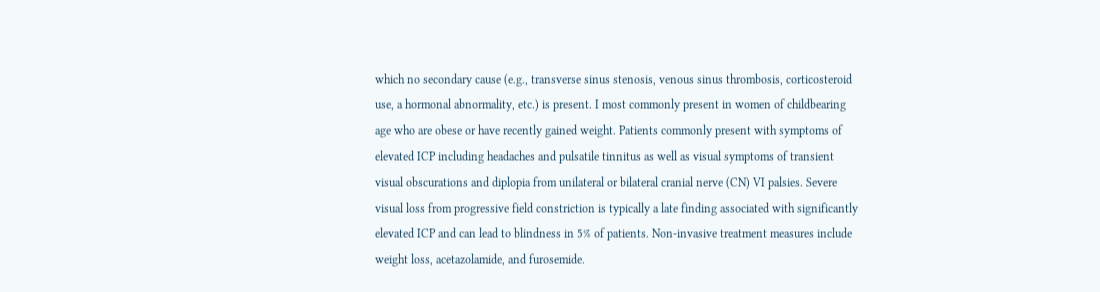which no secondary cause (e.g., transverse sinus stenosis, venous sinus thrombosis, corticosteroid use, a hormonal abnormality, etc.) is present. I most commonly present in women of childbearing age who are obese or have recently gained weight. Patients commonly present with symptoms of elevated ICP including headaches and pulsatile tinnitus as well as visual symptoms of transient visual obscurations and diplopia from unilateral or bilateral cranial nerve (CN) VI palsies. Severe visual loss from progressive field constriction is typically a late finding associated with significantly elevated ICP and can lead to blindness in 5% of patients. Non-invasive treatment measures include weight loss, acetazolamide, and furosemide.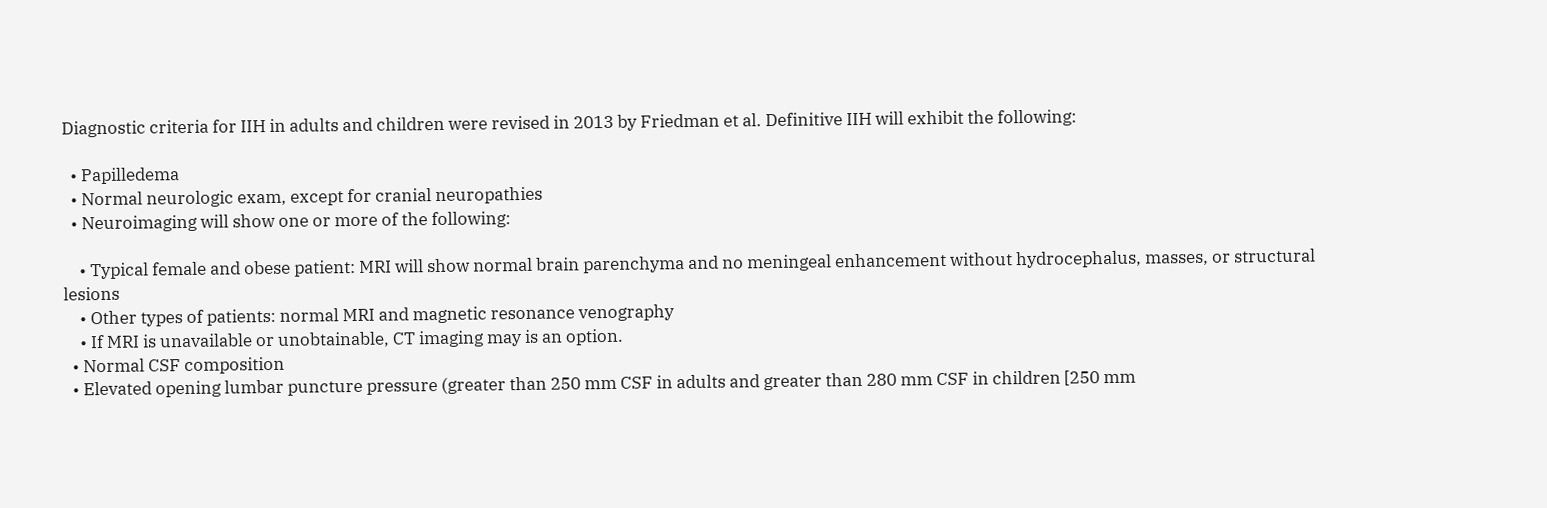Diagnostic criteria for IIH in adults and children were revised in 2013 by Friedman et al. Definitive IIH will exhibit the following:

  • Papilledema
  • Normal neurologic exam, except for cranial neuropathies
  • Neuroimaging will show one or more of the following:

    • Typical female and obese patient: MRI will show normal brain parenchyma and no meningeal enhancement without hydrocephalus, masses, or structural lesions
    • Other types of patients: normal MRI and magnetic resonance venography
    • If MRI is unavailable or unobtainable, CT imaging may is an option.
  • Normal CSF composition
  • Elevated opening lumbar puncture pressure (greater than 250 mm CSF in adults and greater than 280 mm CSF in children [250 mm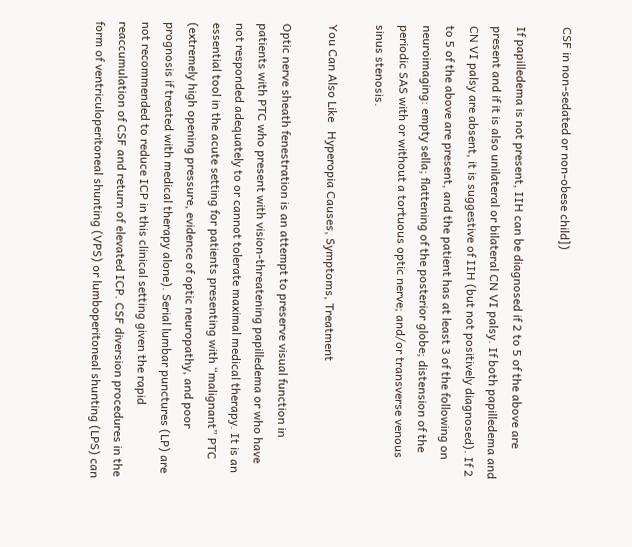CSF in non-sedated or non-obese child])

If papilledema is not present, IIH can be diagnosed if 2 to 5 of the above are present and if it is also unilateral or bilateral CN VI palsy. If both papilledema and CN VI palsy are absent, it is suggestive of IIH (but not positively diagnosed). If 2 to 5 of the above are present, and the patient has at least 3 of the following on neuroimaging: empty sella; flattening of the posterior globe; distension of the periodic SAS with or without a tortuous optic nerve; and/or transverse venous sinus stenosis.

You Can Also Like   Hyperopia Causes, Symptoms, Treatment

Optic nerve sheath fenestration is an attempt to preserve visual function in patients with PTC who present with vision-threatening papilledema or who have not responded adequately to or cannot tolerate maximal medical therapy. It is an essential tool in the acute setting for patients presenting with “malignant” PTC (extremely high opening pressure, evidence of optic neuropathy, and poor prognosis if treated with medical therapy alone). Serial lumbar punctures (LP) are not recommended to reduce ICP in this clinical setting given the rapid reaccumulation of CSF and return of elevated ICP. CSF diversion procedures in the form of ventriculoperitoneal shunting (VPS) or lumboperitoneal shunting (LPS) can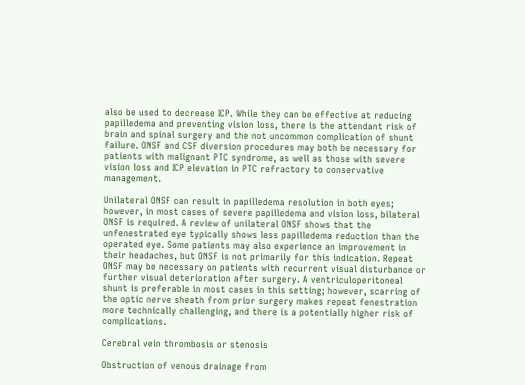also be used to decrease ICP. While they can be effective at reducing papilledema and preventing vision loss, there is the attendant risk of brain and spinal surgery and the not uncommon complication of shunt failure. ONSF and CSF diversion procedures may both be necessary for patients with malignant PTC syndrome, as well as those with severe vision loss and ICP elevation in PTC refractory to conservative management.

Unilateral ONSF can result in papilledema resolution in both eyes; however, in most cases of severe papilledema and vision loss, bilateral ONSF is required. A review of unilateral ONSF shows that the unfenestrated eye typically shows less papilledema reduction than the operated eye. Some patients may also experience an improvement in their headaches, but ONSF is not primarily for this indication. Repeat ONSF may be necessary on patients with recurrent visual disturbance or further visual deterioration after surgery. A ventriculoperitoneal shunt is preferable in most cases in this setting; however, scarring of the optic nerve sheath from prior surgery makes repeat fenestration more technically challenging, and there is a potentially higher risk of complications.

Cerebral vein thrombosis or stenosis

Obstruction of venous drainage from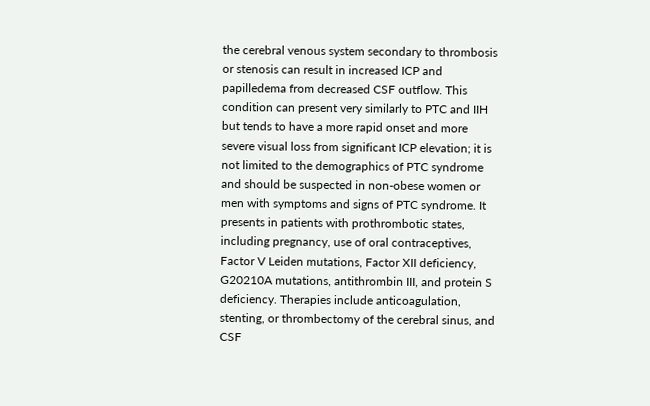the cerebral venous system secondary to thrombosis or stenosis can result in increased ICP and papilledema from decreased CSF outflow. This condition can present very similarly to PTC and IIH but tends to have a more rapid onset and more severe visual loss from significant ICP elevation; it is not limited to the demographics of PTC syndrome and should be suspected in non-obese women or men with symptoms and signs of PTC syndrome. It presents in patients with prothrombotic states, including pregnancy, use of oral contraceptives, Factor V Leiden mutations, Factor XII deficiency, G20210A mutations, antithrombin III, and protein S deficiency. Therapies include anticoagulation, stenting, or thrombectomy of the cerebral sinus, and CSF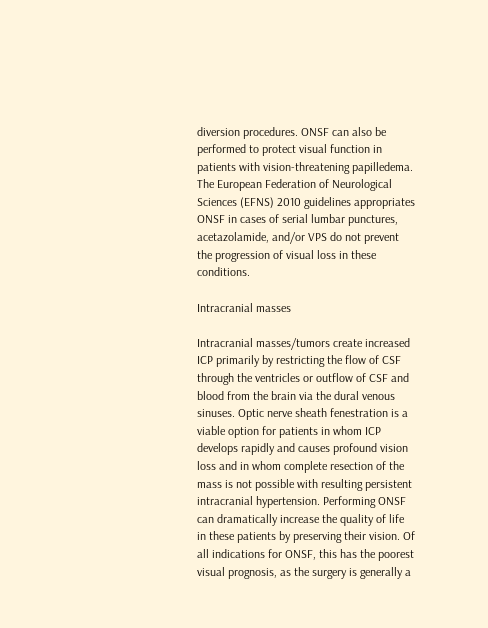diversion procedures. ONSF can also be performed to protect visual function in patients with vision-threatening papilledema. The European Federation of Neurological Sciences (EFNS) 2010 guidelines appropriates ONSF in cases of serial lumbar punctures, acetazolamide, and/or VPS do not prevent the progression of visual loss in these conditions.

Intracranial masses

Intracranial masses/tumors create increased ICP primarily by restricting the flow of CSF through the ventricles or outflow of CSF and blood from the brain via the dural venous sinuses. Optic nerve sheath fenestration is a viable option for patients in whom ICP develops rapidly and causes profound vision loss and in whom complete resection of the mass is not possible with resulting persistent intracranial hypertension. Performing ONSF can dramatically increase the quality of life in these patients by preserving their vision. Of all indications for ONSF, this has the poorest visual prognosis, as the surgery is generally a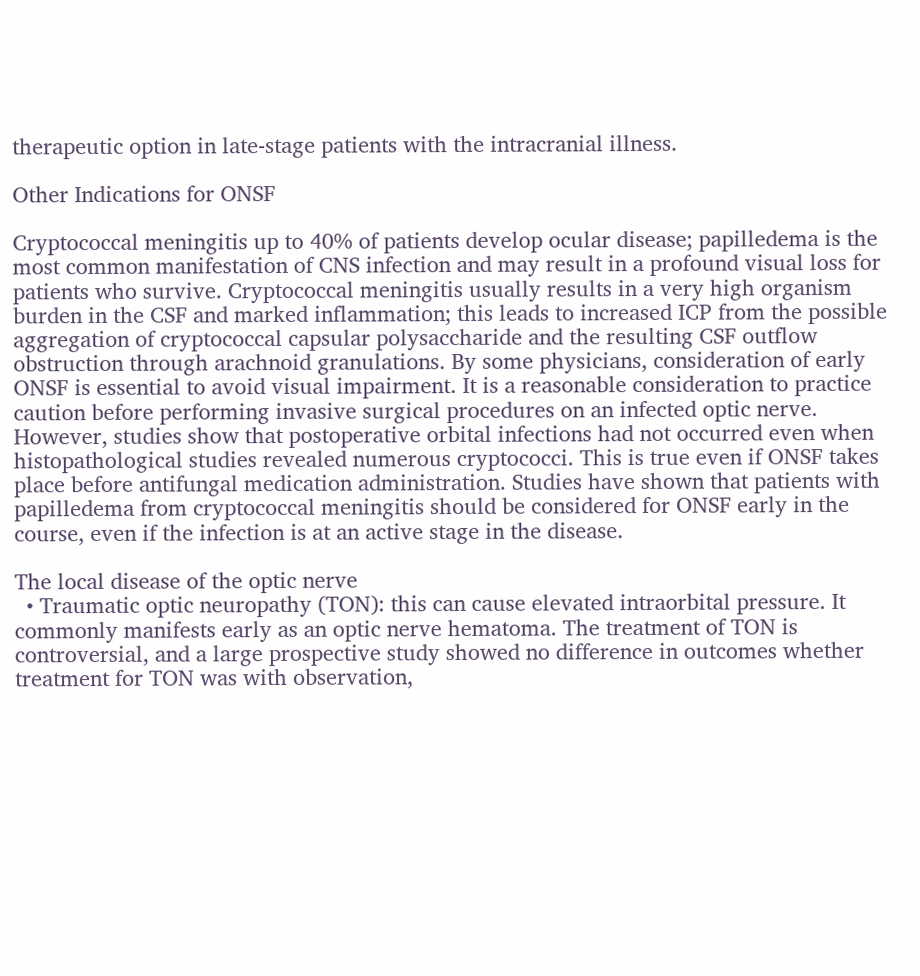therapeutic option in late-stage patients with the intracranial illness.

Other Indications for ONSF

Cryptococcal meningitis up to 40% of patients develop ocular disease; papilledema is the most common manifestation of CNS infection and may result in a profound visual loss for patients who survive. Cryptococcal meningitis usually results in a very high organism burden in the CSF and marked inflammation; this leads to increased ICP from the possible aggregation of cryptococcal capsular polysaccharide and the resulting CSF outflow obstruction through arachnoid granulations. By some physicians, consideration of early ONSF is essential to avoid visual impairment. It is a reasonable consideration to practice caution before performing invasive surgical procedures on an infected optic nerve. However, studies show that postoperative orbital infections had not occurred even when histopathological studies revealed numerous cryptococci. This is true even if ONSF takes place before antifungal medication administration. Studies have shown that patients with papilledema from cryptococcal meningitis should be considered for ONSF early in the course, even if the infection is at an active stage in the disease.

The local disease of the optic nerve
  • Traumatic optic neuropathy (TON): this can cause elevated intraorbital pressure. It commonly manifests early as an optic nerve hematoma. The treatment of TON is controversial, and a large prospective study showed no difference in outcomes whether treatment for TON was with observation,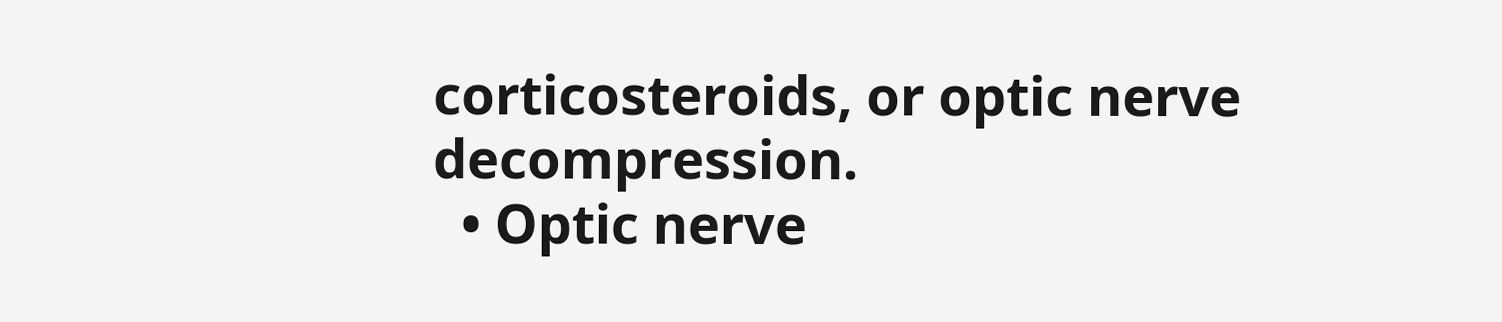corticosteroids, or optic nerve decompression.
  • Optic nerve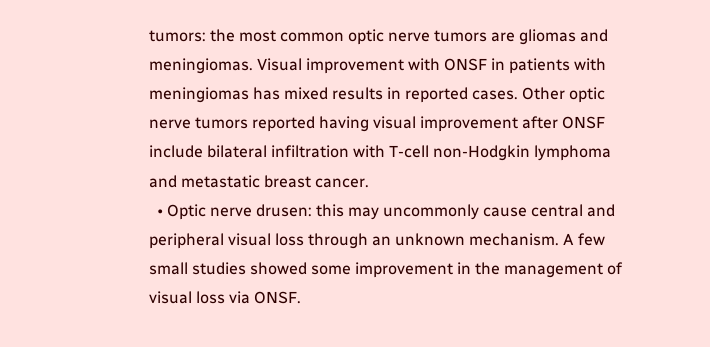tumors: the most common optic nerve tumors are gliomas and meningiomas. Visual improvement with ONSF in patients with meningiomas has mixed results in reported cases. Other optic nerve tumors reported having visual improvement after ONSF include bilateral infiltration with T-cell non-Hodgkin lymphoma and metastatic breast cancer.
  • Optic nerve drusen: this may uncommonly cause central and peripheral visual loss through an unknown mechanism. A few small studies showed some improvement in the management of visual loss via ONSF.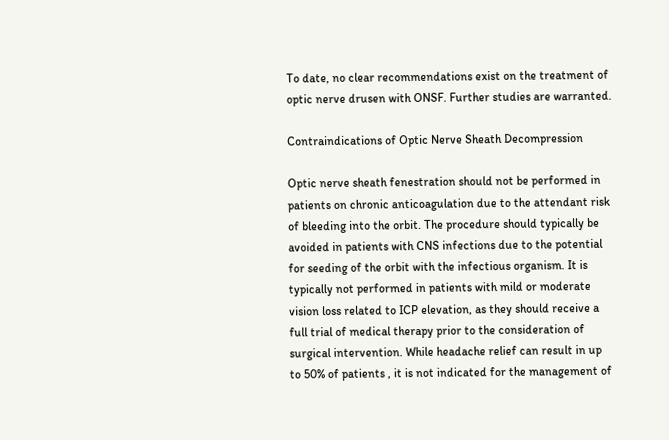To date, no clear recommendations exist on the treatment of optic nerve drusen with ONSF. Further studies are warranted.

Contraindications of Optic Nerve Sheath Decompression

Optic nerve sheath fenestration should not be performed in patients on chronic anticoagulation due to the attendant risk of bleeding into the orbit. The procedure should typically be avoided in patients with CNS infections due to the potential for seeding of the orbit with the infectious organism. It is typically not performed in patients with mild or moderate vision loss related to ICP elevation, as they should receive a full trial of medical therapy prior to the consideration of surgical intervention. While headache relief can result in up to 50% of patients , it is not indicated for the management of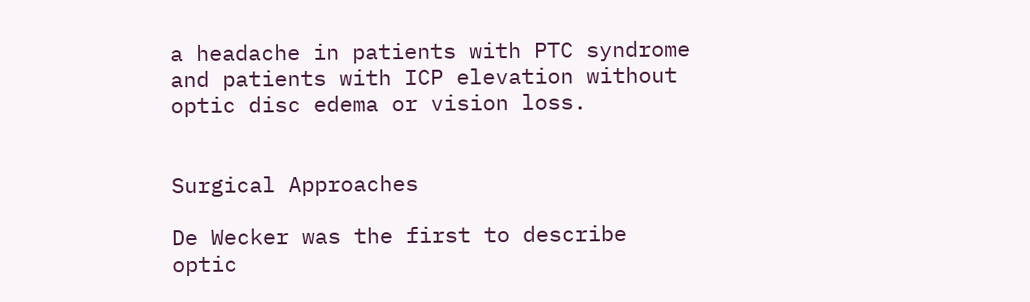a headache in patients with PTC syndrome and patients with ICP elevation without optic disc edema or vision loss.


Surgical Approaches

De Wecker was the first to describe optic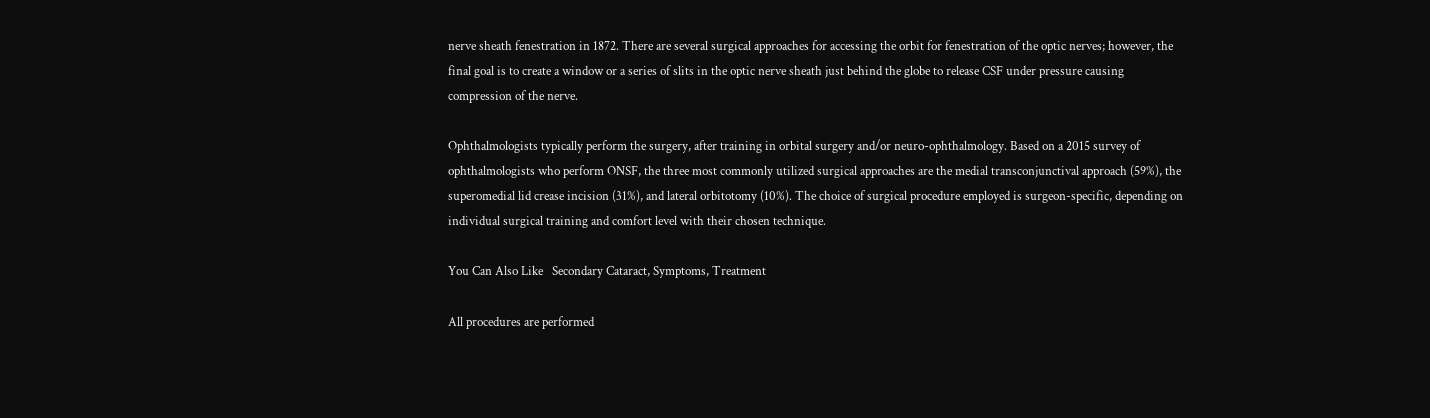nerve sheath fenestration in 1872. There are several surgical approaches for accessing the orbit for fenestration of the optic nerves; however, the final goal is to create a window or a series of slits in the optic nerve sheath just behind the globe to release CSF under pressure causing compression of the nerve.

Ophthalmologists typically perform the surgery, after training in orbital surgery and/or neuro-ophthalmology. Based on a 2015 survey of ophthalmologists who perform ONSF, the three most commonly utilized surgical approaches are the medial transconjunctival approach (59%), the superomedial lid crease incision (31%), and lateral orbitotomy (10%). The choice of surgical procedure employed is surgeon-specific, depending on individual surgical training and comfort level with their chosen technique.

You Can Also Like   Secondary Cataract, Symptoms, Treatment

All procedures are performed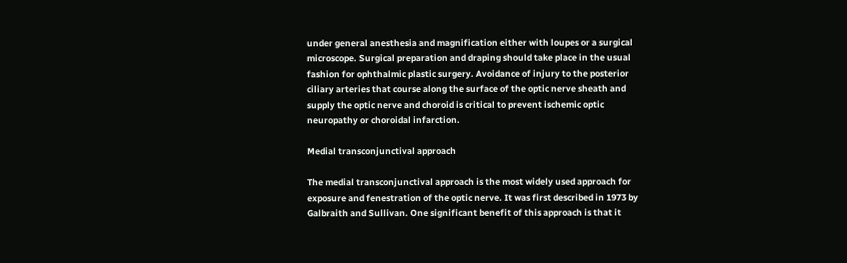under general anesthesia and magnification either with loupes or a surgical microscope. Surgical preparation and draping should take place in the usual fashion for ophthalmic plastic surgery. Avoidance of injury to the posterior ciliary arteries that course along the surface of the optic nerve sheath and supply the optic nerve and choroid is critical to prevent ischemic optic neuropathy or choroidal infarction.

Medial transconjunctival approach

The medial transconjunctival approach is the most widely used approach for exposure and fenestration of the optic nerve. It was first described in 1973 by Galbraith and Sullivan. One significant benefit of this approach is that it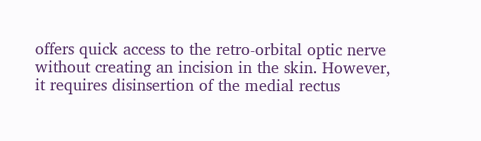offers quick access to the retro-orbital optic nerve without creating an incision in the skin. However, it requires disinsertion of the medial rectus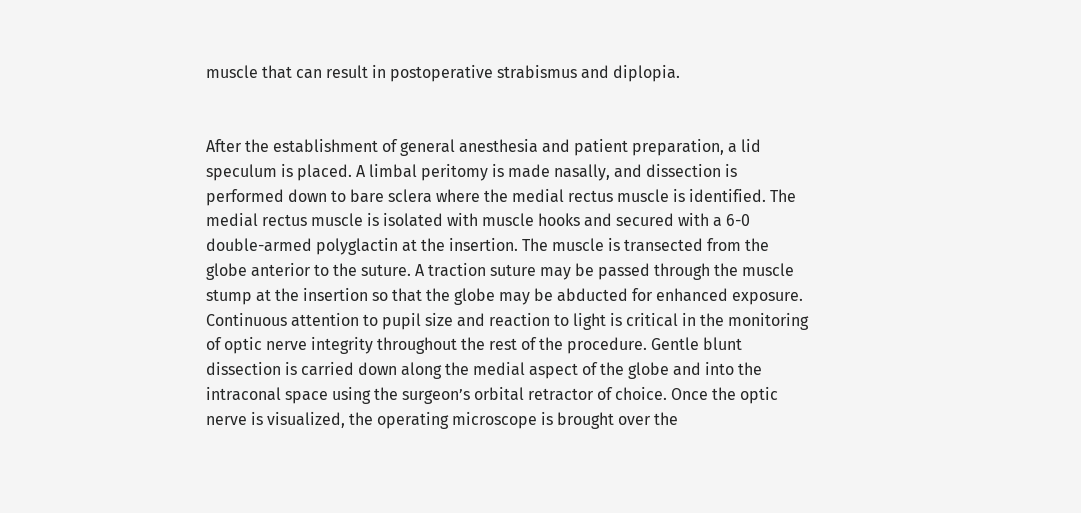muscle that can result in postoperative strabismus and diplopia.


After the establishment of general anesthesia and patient preparation, a lid speculum is placed. A limbal peritomy is made nasally, and dissection is performed down to bare sclera where the medial rectus muscle is identified. The medial rectus muscle is isolated with muscle hooks and secured with a 6-0 double-armed polyglactin at the insertion. The muscle is transected from the globe anterior to the suture. A traction suture may be passed through the muscle stump at the insertion so that the globe may be abducted for enhanced exposure. Continuous attention to pupil size and reaction to light is critical in the monitoring of optic nerve integrity throughout the rest of the procedure. Gentle blunt dissection is carried down along the medial aspect of the globe and into the intraconal space using the surgeon’s orbital retractor of choice. Once the optic nerve is visualized, the operating microscope is brought over the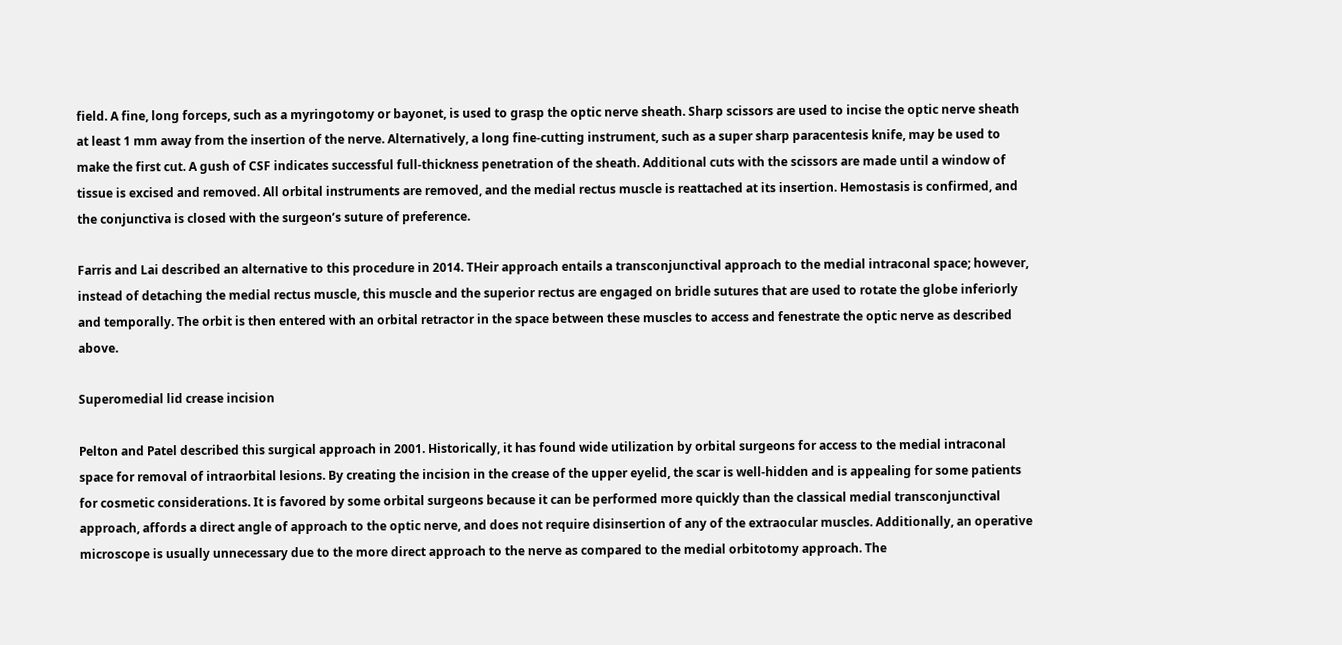field. A fine, long forceps, such as a myringotomy or bayonet, is used to grasp the optic nerve sheath. Sharp scissors are used to incise the optic nerve sheath at least 1 mm away from the insertion of the nerve. Alternatively, a long fine-cutting instrument, such as a super sharp paracentesis knife, may be used to make the first cut. A gush of CSF indicates successful full-thickness penetration of the sheath. Additional cuts with the scissors are made until a window of tissue is excised and removed. All orbital instruments are removed, and the medial rectus muscle is reattached at its insertion. Hemostasis is confirmed, and the conjunctiva is closed with the surgeon’s suture of preference.

Farris and Lai described an alternative to this procedure in 2014. THeir approach entails a transconjunctival approach to the medial intraconal space; however, instead of detaching the medial rectus muscle, this muscle and the superior rectus are engaged on bridle sutures that are used to rotate the globe inferiorly and temporally. The orbit is then entered with an orbital retractor in the space between these muscles to access and fenestrate the optic nerve as described above.

Superomedial lid crease incision

Pelton and Patel described this surgical approach in 2001. Historically, it has found wide utilization by orbital surgeons for access to the medial intraconal space for removal of intraorbital lesions. By creating the incision in the crease of the upper eyelid, the scar is well-hidden and is appealing for some patients for cosmetic considerations. It is favored by some orbital surgeons because it can be performed more quickly than the classical medial transconjunctival approach, affords a direct angle of approach to the optic nerve, and does not require disinsertion of any of the extraocular muscles. Additionally, an operative microscope is usually unnecessary due to the more direct approach to the nerve as compared to the medial orbitotomy approach. The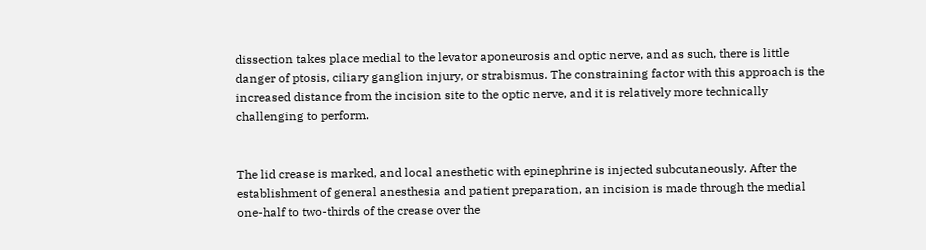dissection takes place medial to the levator aponeurosis and optic nerve, and as such, there is little danger of ptosis, ciliary ganglion injury, or strabismus. The constraining factor with this approach is the increased distance from the incision site to the optic nerve, and it is relatively more technically challenging to perform.


The lid crease is marked, and local anesthetic with epinephrine is injected subcutaneously. After the establishment of general anesthesia and patient preparation, an incision is made through the medial one-half to two-thirds of the crease over the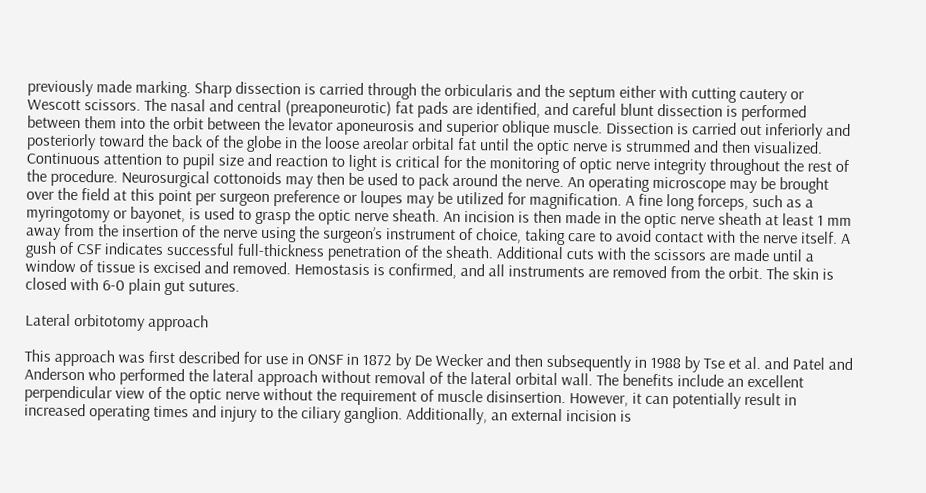previously made marking. Sharp dissection is carried through the orbicularis and the septum either with cutting cautery or Wescott scissors. The nasal and central (preaponeurotic) fat pads are identified, and careful blunt dissection is performed between them into the orbit between the levator aponeurosis and superior oblique muscle. Dissection is carried out inferiorly and posteriorly toward the back of the globe in the loose areolar orbital fat until the optic nerve is strummed and then visualized. Continuous attention to pupil size and reaction to light is critical for the monitoring of optic nerve integrity throughout the rest of the procedure. Neurosurgical cottonoids may then be used to pack around the nerve. An operating microscope may be brought over the field at this point per surgeon preference or loupes may be utilized for magnification. A fine long forceps, such as a myringotomy or bayonet, is used to grasp the optic nerve sheath. An incision is then made in the optic nerve sheath at least 1 mm away from the insertion of the nerve using the surgeon’s instrument of choice, taking care to avoid contact with the nerve itself. A gush of CSF indicates successful full-thickness penetration of the sheath. Additional cuts with the scissors are made until a window of tissue is excised and removed. Hemostasis is confirmed, and all instruments are removed from the orbit. The skin is closed with 6-0 plain gut sutures.

Lateral orbitotomy approach

This approach was first described for use in ONSF in 1872 by De Wecker and then subsequently in 1988 by Tse et al. and Patel and Anderson who performed the lateral approach without removal of the lateral orbital wall. The benefits include an excellent perpendicular view of the optic nerve without the requirement of muscle disinsertion. However, it can potentially result in increased operating times and injury to the ciliary ganglion. Additionally, an external incision is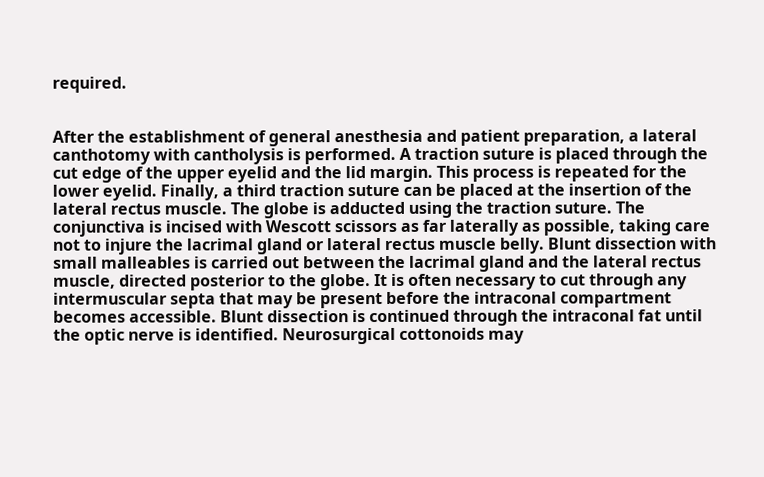required.


After the establishment of general anesthesia and patient preparation, a lateral canthotomy with cantholysis is performed. A traction suture is placed through the cut edge of the upper eyelid and the lid margin. This process is repeated for the lower eyelid. Finally, a third traction suture can be placed at the insertion of the lateral rectus muscle. The globe is adducted using the traction suture. The conjunctiva is incised with Wescott scissors as far laterally as possible, taking care not to injure the lacrimal gland or lateral rectus muscle belly. Blunt dissection with small malleables is carried out between the lacrimal gland and the lateral rectus muscle, directed posterior to the globe. It is often necessary to cut through any intermuscular septa that may be present before the intraconal compartment becomes accessible. Blunt dissection is continued through the intraconal fat until the optic nerve is identified. Neurosurgical cottonoids may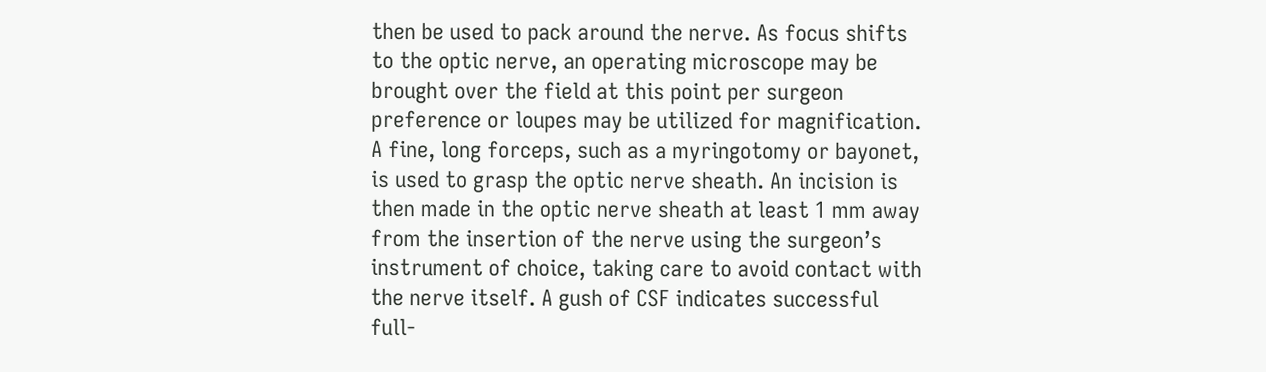then be used to pack around the nerve. As focus shifts to the optic nerve, an operating microscope may be brought over the field at this point per surgeon preference or loupes may be utilized for magnification. A fine, long forceps, such as a myringotomy or bayonet, is used to grasp the optic nerve sheath. An incision is then made in the optic nerve sheath at least 1 mm away from the insertion of the nerve using the surgeon’s instrument of choice, taking care to avoid contact with the nerve itself. A gush of CSF indicates successful full-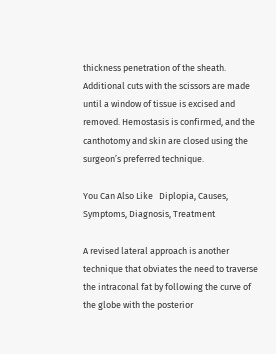thickness penetration of the sheath. Additional cuts with the scissors are made until a window of tissue is excised and removed. Hemostasis is confirmed, and the canthotomy and skin are closed using the surgeon’s preferred technique.

You Can Also Like   Diplopia, Causes, Symptoms, Diagnosis, Treatment

A revised lateral approach is another technique that obviates the need to traverse the intraconal fat by following the curve of the globe with the posterior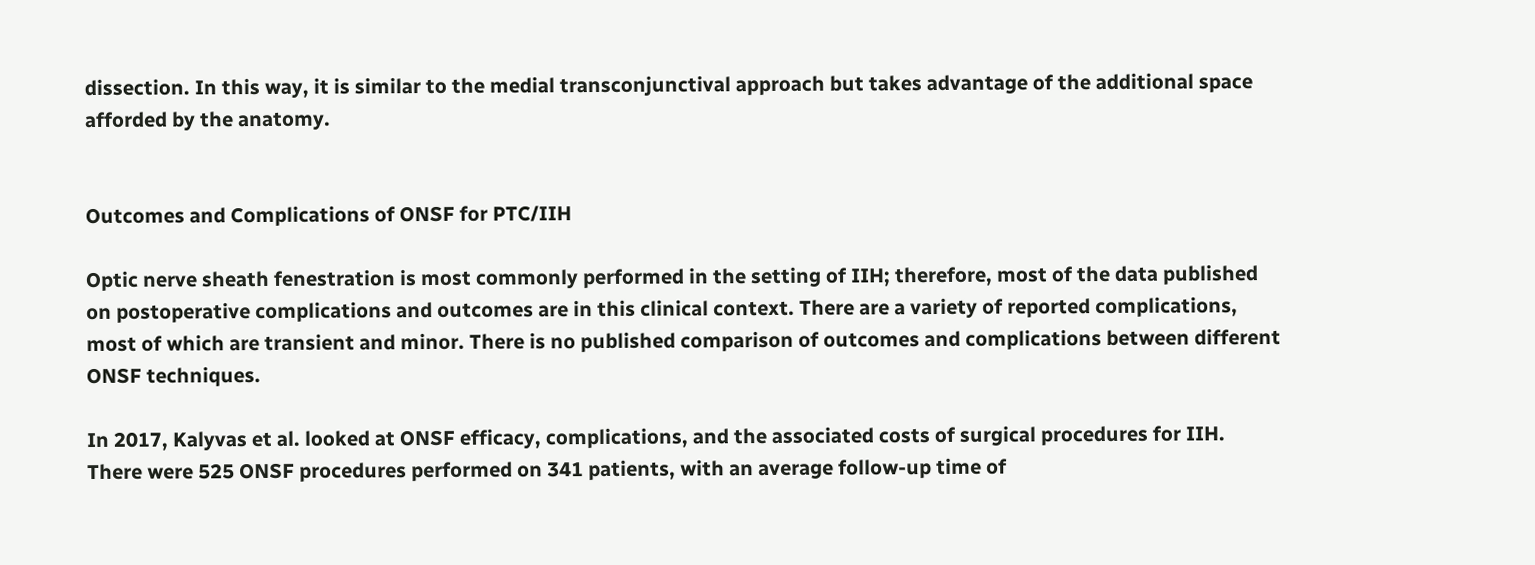dissection. In this way, it is similar to the medial transconjunctival approach but takes advantage of the additional space afforded by the anatomy.


Outcomes and Complications of ONSF for PTC/IIH

Optic nerve sheath fenestration is most commonly performed in the setting of IIH; therefore, most of the data published on postoperative complications and outcomes are in this clinical context. There are a variety of reported complications, most of which are transient and minor. There is no published comparison of outcomes and complications between different ONSF techniques.

In 2017, Kalyvas et al. looked at ONSF efficacy, complications, and the associated costs of surgical procedures for IIH. There were 525 ONSF procedures performed on 341 patients, with an average follow-up time of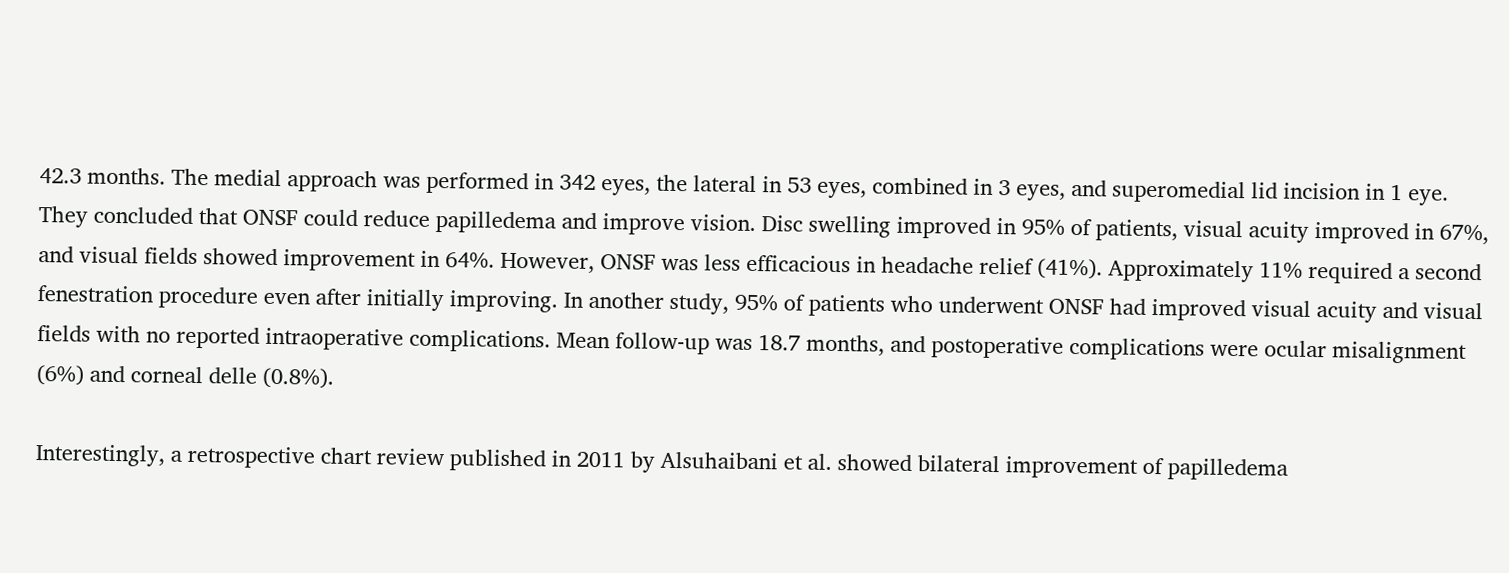42.3 months. The medial approach was performed in 342 eyes, the lateral in 53 eyes, combined in 3 eyes, and superomedial lid incision in 1 eye. They concluded that ONSF could reduce papilledema and improve vision. Disc swelling improved in 95% of patients, visual acuity improved in 67%, and visual fields showed improvement in 64%. However, ONSF was less efficacious in headache relief (41%). Approximately 11% required a second fenestration procedure even after initially improving. In another study, 95% of patients who underwent ONSF had improved visual acuity and visual fields with no reported intraoperative complications. Mean follow-up was 18.7 months, and postoperative complications were ocular misalignment (6%) and corneal delle (0.8%).

Interestingly, a retrospective chart review published in 2011 by Alsuhaibani et al. showed bilateral improvement of papilledema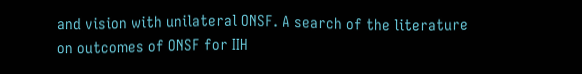and vision with unilateral ONSF. A search of the literature on outcomes of ONSF for IIH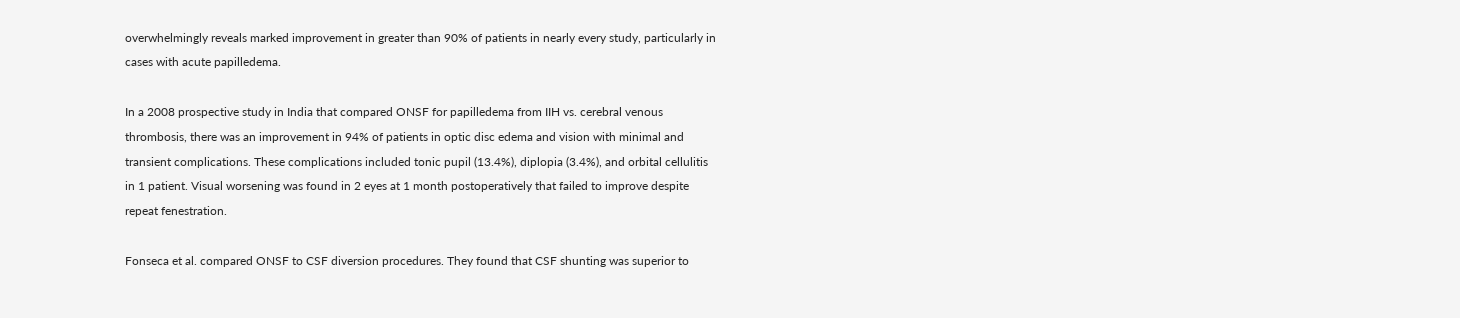overwhelmingly reveals marked improvement in greater than 90% of patients in nearly every study, particularly in cases with acute papilledema.

In a 2008 prospective study in India that compared ONSF for papilledema from IIH vs. cerebral venous thrombosis, there was an improvement in 94% of patients in optic disc edema and vision with minimal and transient complications. These complications included tonic pupil (13.4%), diplopia (3.4%), and orbital cellulitis in 1 patient. Visual worsening was found in 2 eyes at 1 month postoperatively that failed to improve despite repeat fenestration.

Fonseca et al. compared ONSF to CSF diversion procedures. They found that CSF shunting was superior to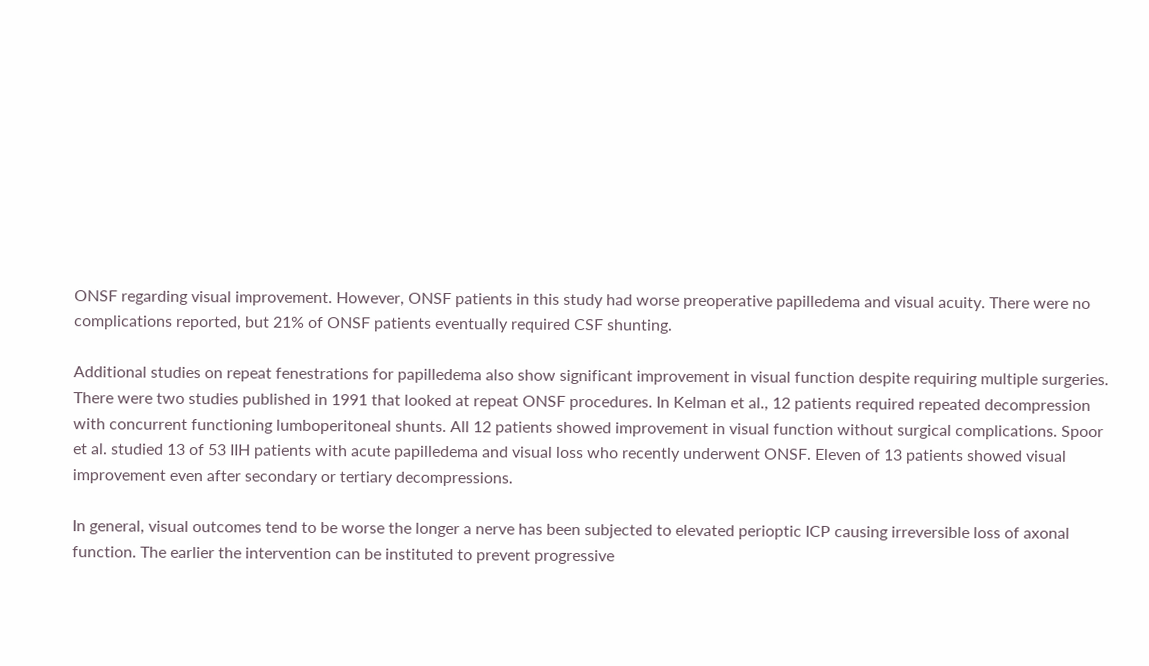ONSF regarding visual improvement. However, ONSF patients in this study had worse preoperative papilledema and visual acuity. There were no complications reported, but 21% of ONSF patients eventually required CSF shunting.

Additional studies on repeat fenestrations for papilledema also show significant improvement in visual function despite requiring multiple surgeries. There were two studies published in 1991 that looked at repeat ONSF procedures. In Kelman et al., 12 patients required repeated decompression with concurrent functioning lumboperitoneal shunts. All 12 patients showed improvement in visual function without surgical complications. Spoor et al. studied 13 of 53 IIH patients with acute papilledema and visual loss who recently underwent ONSF. Eleven of 13 patients showed visual improvement even after secondary or tertiary decompressions.

In general, visual outcomes tend to be worse the longer a nerve has been subjected to elevated perioptic ICP causing irreversible loss of axonal function. The earlier the intervention can be instituted to prevent progressive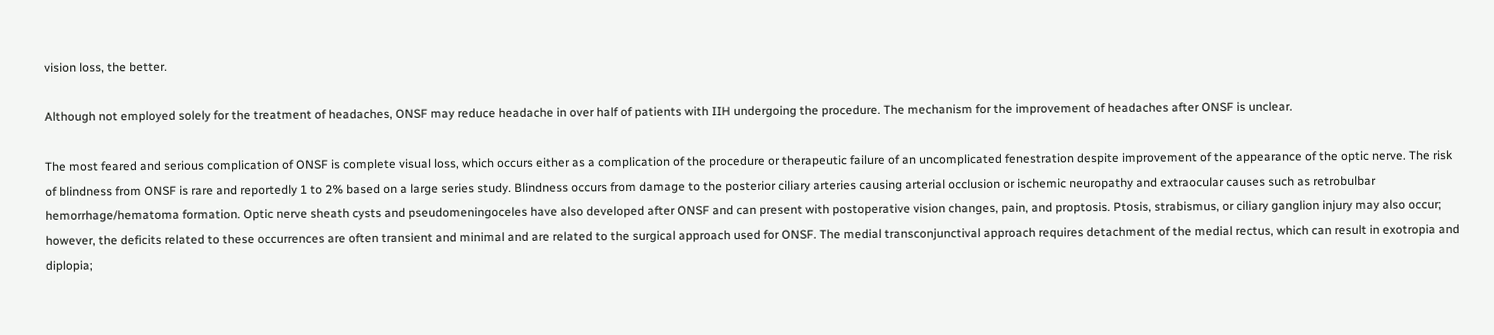vision loss, the better.

Although not employed solely for the treatment of headaches, ONSF may reduce headache in over half of patients with IIH undergoing the procedure. The mechanism for the improvement of headaches after ONSF is unclear.

The most feared and serious complication of ONSF is complete visual loss, which occurs either as a complication of the procedure or therapeutic failure of an uncomplicated fenestration despite improvement of the appearance of the optic nerve. The risk of blindness from ONSF is rare and reportedly 1 to 2% based on a large series study. Blindness occurs from damage to the posterior ciliary arteries causing arterial occlusion or ischemic neuropathy and extraocular causes such as retrobulbar hemorrhage/hematoma formation. Optic nerve sheath cysts and pseudomeningoceles have also developed after ONSF and can present with postoperative vision changes, pain, and proptosis. Ptosis, strabismus, or ciliary ganglion injury may also occur; however, the deficits related to these occurrences are often transient and minimal and are related to the surgical approach used for ONSF. The medial transconjunctival approach requires detachment of the medial rectus, which can result in exotropia and diplopia;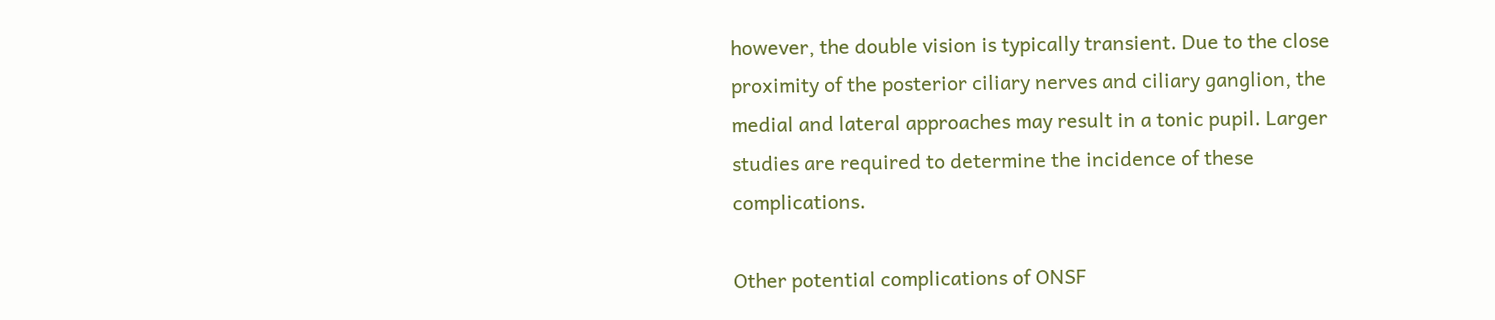however, the double vision is typically transient. Due to the close proximity of the posterior ciliary nerves and ciliary ganglion, the medial and lateral approaches may result in a tonic pupil. Larger studies are required to determine the incidence of these complications.

Other potential complications of ONSF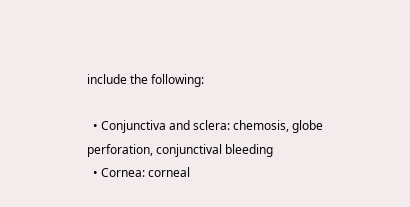include the following:

  • Conjunctiva and sclera: chemosis, globe perforation, conjunctival bleeding
  • Cornea: corneal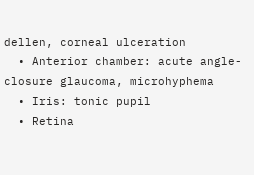dellen, corneal ulceration
  • Anterior chamber: acute angle-closure glaucoma, microhyphema
  • Iris: tonic pupil
  • Retina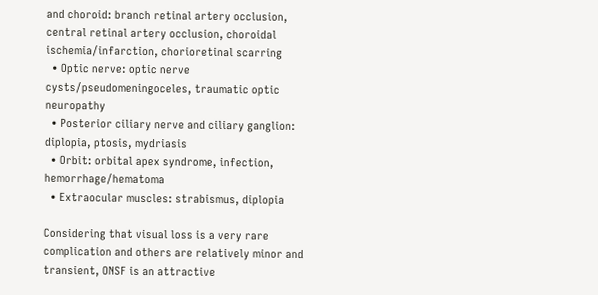and choroid: branch retinal artery occlusion, central retinal artery occlusion, choroidal ischemia/infarction, chorioretinal scarring
  • Optic nerve: optic nerve cysts/pseudomeningoceles, traumatic optic neuropathy
  • Posterior ciliary nerve and ciliary ganglion: diplopia, ptosis, mydriasis
  • Orbit: orbital apex syndrome, infection, hemorrhage/hematoma
  • Extraocular muscles: strabismus, diplopia

Considering that visual loss is a very rare complication and others are relatively minor and transient, ONSF is an attractive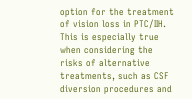option for the treatment of vision loss in PTC/IIH. This is especially true when considering the risks of alternative treatments, such as CSF diversion procedures and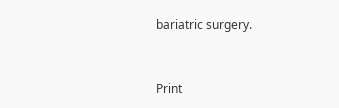bariatric surgery.



Print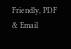Friendly, PDF & Email